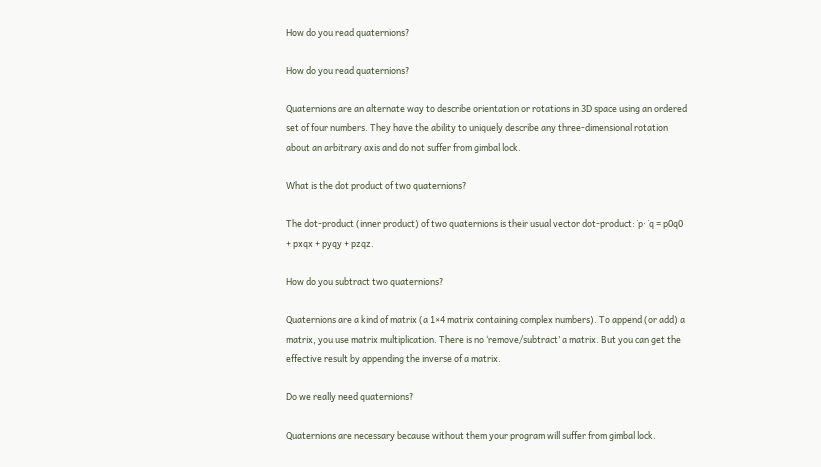How do you read quaternions?

How do you read quaternions?

Quaternions are an alternate way to describe orientation or rotations in 3D space using an ordered set of four numbers. They have the ability to uniquely describe any three-dimensional rotation about an arbitrary axis and do not suffer from gimbal lock.

What is the dot product of two quaternions?

The dot-product (inner product) of two quaternions is their usual vector dot-product: ˙p· ˙q = p0q0 + pxqx + pyqy + pzqz.

How do you subtract two quaternions?

Quaternions are a kind of matrix (a 1×4 matrix containing complex numbers). To append (or add) a matrix, you use matrix multiplication. There is no ‘remove/subtract’ a matrix. But you can get the effective result by appending the inverse of a matrix.

Do we really need quaternions?

Quaternions are necessary because without them your program will suffer from gimbal lock.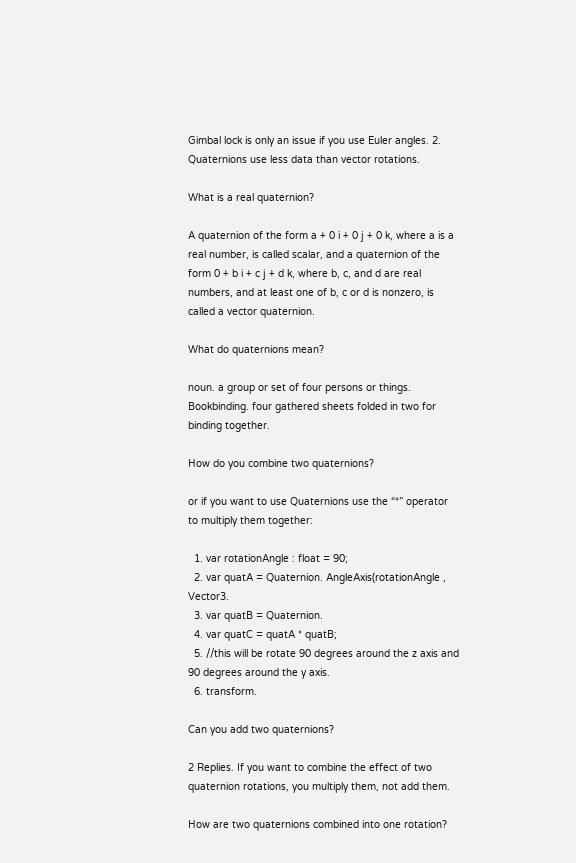Gimbal lock is only an issue if you use Euler angles. 2. Quaternions use less data than vector rotations.

What is a real quaternion?

A quaternion of the form a + 0 i + 0 j + 0 k, where a is a real number, is called scalar, and a quaternion of the form 0 + b i + c j + d k, where b, c, and d are real numbers, and at least one of b, c or d is nonzero, is called a vector quaternion.

What do quaternions mean?

noun. a group or set of four persons or things. Bookbinding. four gathered sheets folded in two for binding together.

How do you combine two quaternions?

or if you want to use Quaternions use the “*” operator to multiply them together:

  1. var rotationAngle : float = 90;
  2. var quatA = Quaternion. AngleAxis(rotationAngle , Vector3.
  3. var quatB = Quaternion.
  4. var quatC = quatA * quatB;
  5. //this will be rotate 90 degrees around the z axis and 90 degrees around the y axis.
  6. transform.

Can you add two quaternions?

2 Replies. If you want to combine the effect of two quaternion rotations, you multiply them, not add them.

How are two quaternions combined into one rotation?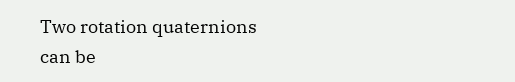Two rotation quaternions can be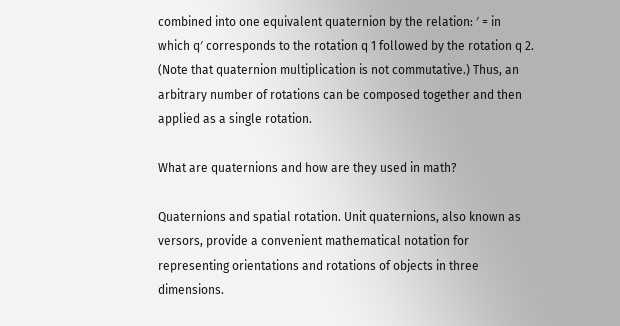combined into one equivalent quaternion by the relation: ′ = in which q′ corresponds to the rotation q 1 followed by the rotation q 2. (Note that quaternion multiplication is not commutative.) Thus, an arbitrary number of rotations can be composed together and then applied as a single rotation.

What are quaternions and how are they used in math?

Quaternions and spatial rotation. Unit quaternions, also known as versors, provide a convenient mathematical notation for representing orientations and rotations of objects in three dimensions.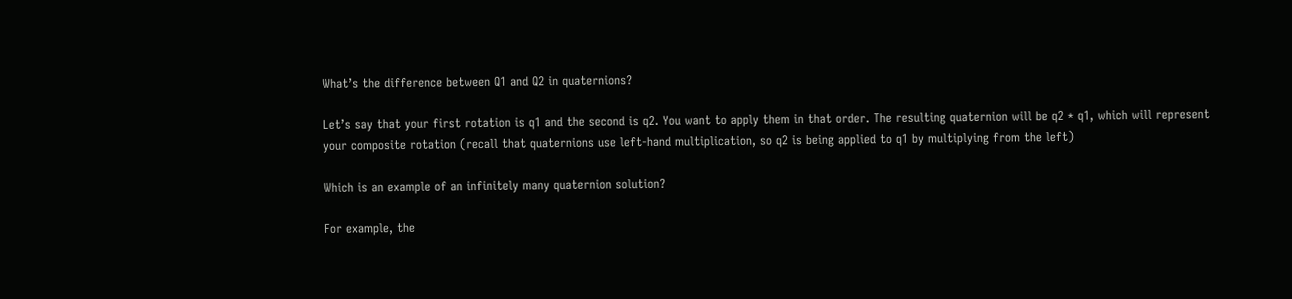What’s the difference between Q1 and Q2 in quaternions?

Let’s say that your first rotation is q1 and the second is q2. You want to apply them in that order. The resulting quaternion will be q2 * q1, which will represent your composite rotation (recall that quaternions use left-hand multiplication, so q2 is being applied to q1 by multiplying from the left)

Which is an example of an infinitely many quaternion solution?

For example, the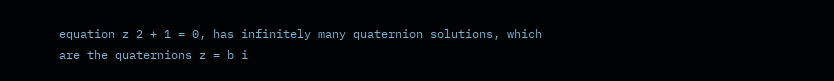equation z 2 + 1 = 0, has infinitely many quaternion solutions, which are the quaternions z = b i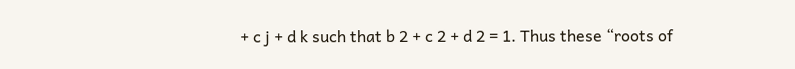+ c j + d k such that b 2 + c 2 + d 2 = 1. Thus these “roots of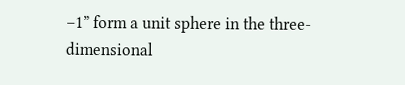–1” form a unit sphere in the three-dimensional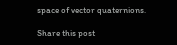space of vector quaternions.

Share this post